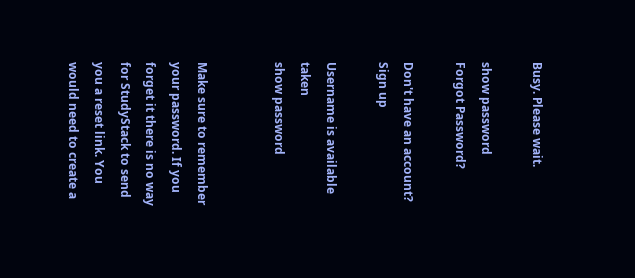Busy. Please wait.

show password
Forgot Password?

Don't have an account?  Sign up

Username is available taken
show password


Make sure to remember your password. If you forget it there is no way for StudyStack to send you a reset link. You would need to create a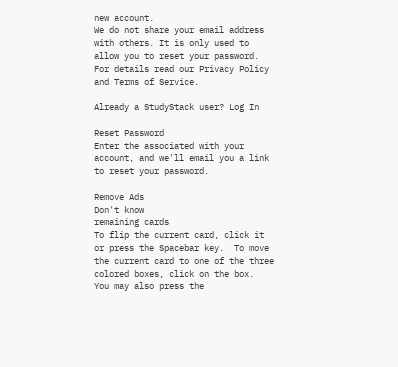new account.
We do not share your email address with others. It is only used to allow you to reset your password. For details read our Privacy Policy and Terms of Service.

Already a StudyStack user? Log In

Reset Password
Enter the associated with your account, and we'll email you a link to reset your password.

Remove Ads
Don't know
remaining cards
To flip the current card, click it or press the Spacebar key.  To move the current card to one of the three colored boxes, click on the box.  You may also press the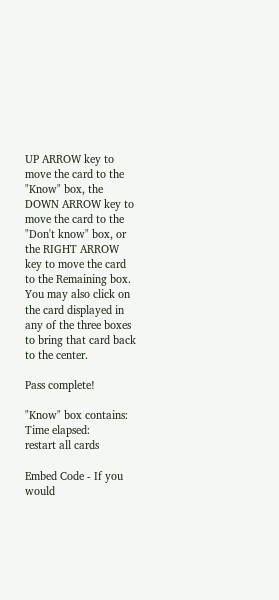UP ARROW key to move the card to the "Know" box, the DOWN ARROW key to move the card to the "Don't know" box, or the RIGHT ARROW key to move the card to the Remaining box.  You may also click on the card displayed in any of the three boxes to bring that card back to the center.

Pass complete!

"Know" box contains:
Time elapsed:
restart all cards

Embed Code - If you would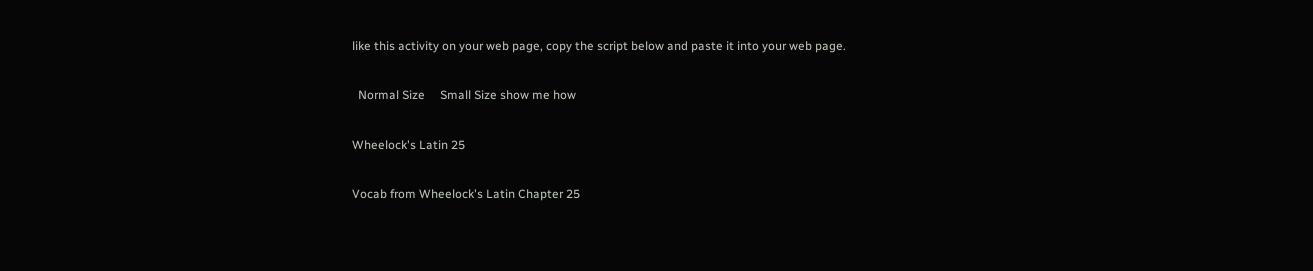like this activity on your web page, copy the script below and paste it into your web page.

  Normal Size     Small Size show me how

Wheelock's Latin 25

Vocab from Wheelock's Latin Chapter 25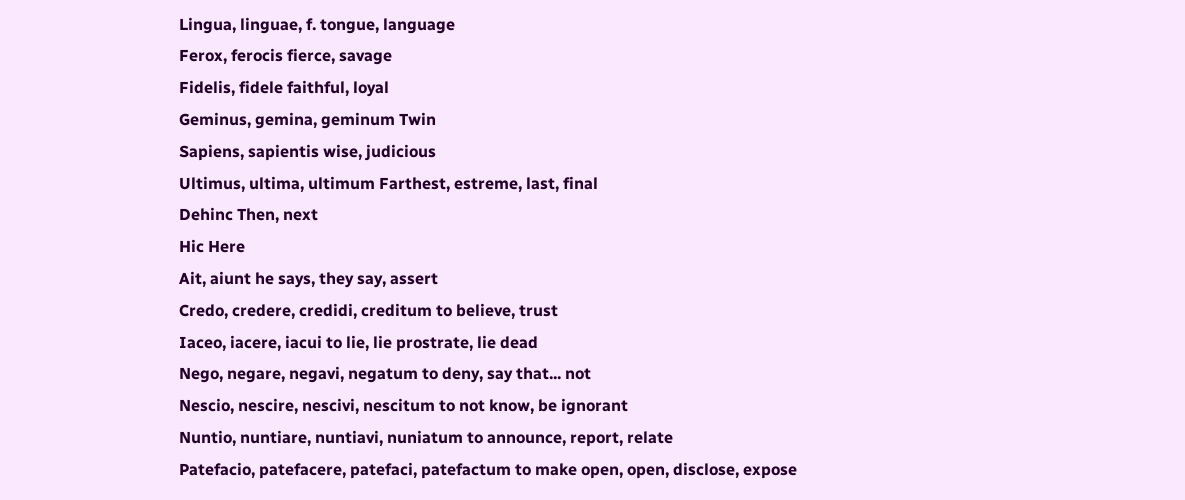Lingua, linguae, f. tongue, language
Ferox, ferocis fierce, savage
Fidelis, fidele faithful, loyal
Geminus, gemina, geminum Twin
Sapiens, sapientis wise, judicious
Ultimus, ultima, ultimum Farthest, estreme, last, final
Dehinc Then, next
Hic Here
Ait, aiunt he says, they say, assert
Credo, credere, credidi, creditum to believe, trust
Iaceo, iacere, iacui to lie, lie prostrate, lie dead
Nego, negare, negavi, negatum to deny, say that... not
Nescio, nescire, nescivi, nescitum to not know, be ignorant
Nuntio, nuntiare, nuntiavi, nuniatum to announce, report, relate
Patefacio, patefacere, patefaci, patefactum to make open, open, disclose, expose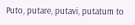Puto, putare, putavi, putatum to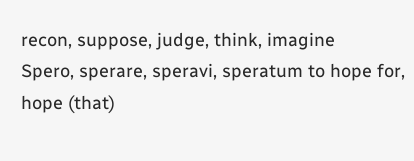recon, suppose, judge, think, imagine
Spero, sperare, speravi, speratum to hope for, hope (that)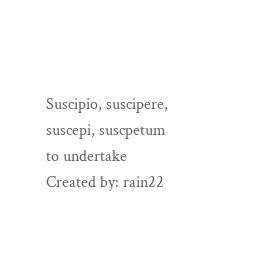Suscipio, suscipere, suscepi, suscpetum to undertake
Created by: rain22